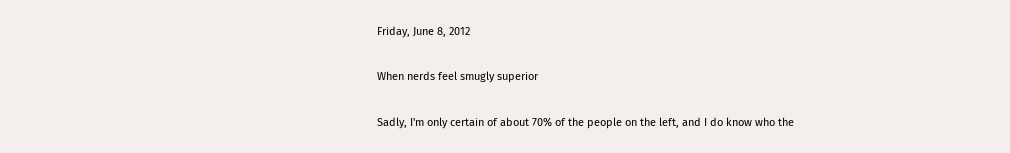Friday, June 8, 2012

When nerds feel smugly superior

Sadly, I'm only certain of about 70% of the people on the left, and I do know who the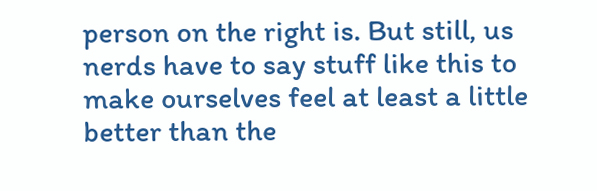person on the right is. But still, us nerds have to say stuff like this to make ourselves feel at least a little better than the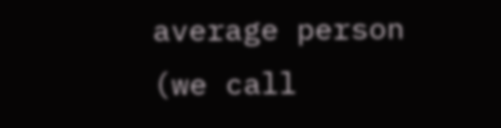average person (we call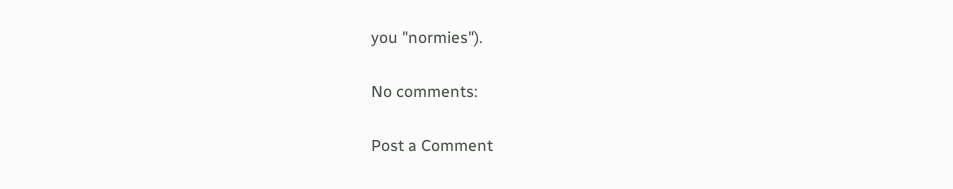you "normies").

No comments:

Post a Comment